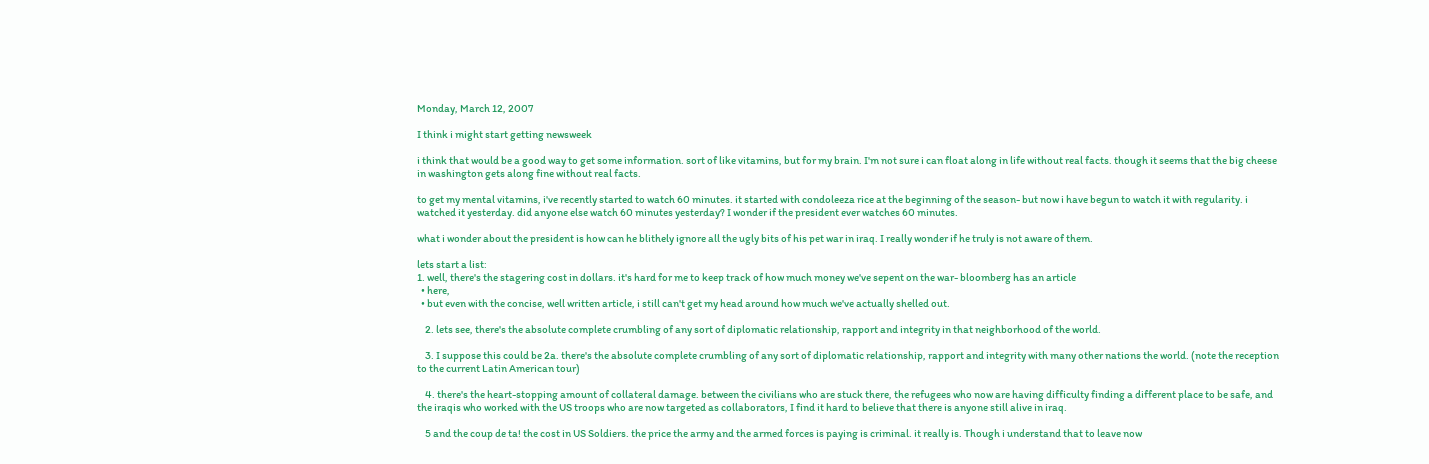Monday, March 12, 2007

I think i might start getting newsweek

i think that would be a good way to get some information. sort of like vitamins, but for my brain. I'm not sure i can float along in life without real facts. though it seems that the big cheese in washington gets along fine without real facts.

to get my mental vitamins, i've recently started to watch 60 minutes. it started with condoleeza rice at the beginning of the season- but now i have begun to watch it with regularity. i watched it yesterday. did anyone else watch 60 minutes yesterday? I wonder if the president ever watches 60 minutes.

what i wonder about the president is how can he blithely ignore all the ugly bits of his pet war in iraq. I really wonder if he truly is not aware of them.

lets start a list:
1. well, there's the stagering cost in dollars. it's hard for me to keep track of how much money we've sepent on the war- bloomberg has an article
  • here,
  • but even with the concise, well written article, i still can't get my head around how much we've actually shelled out.

    2. lets see, there's the absolute complete crumbling of any sort of diplomatic relationship, rapport and integrity in that neighborhood of the world.

    3. I suppose this could be 2a. there's the absolute complete crumbling of any sort of diplomatic relationship, rapport and integrity with many other nations the world. (note the reception to the current Latin American tour)

    4. there's the heart-stopping amount of collateral damage. between the civilians who are stuck there, the refugees who now are having difficulty finding a different place to be safe, and the iraqis who worked with the US troops who are now targeted as collaborators, I find it hard to believe that there is anyone still alive in iraq.

    5 and the coup de ta! the cost in US Soldiers. the price the army and the armed forces is paying is criminal. it really is. Though i understand that to leave now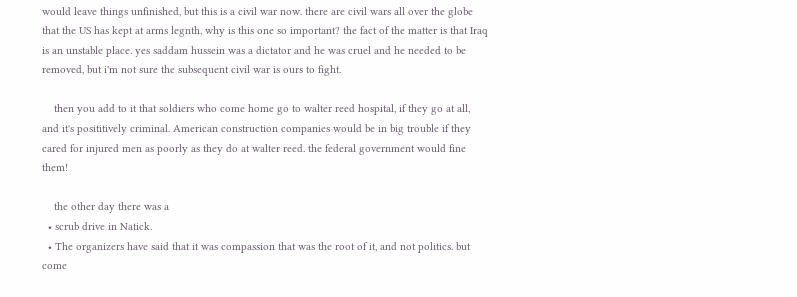would leave things unfinished, but this is a civil war now. there are civil wars all over the globe that the US has kept at arms legnth, why is this one so important? the fact of the matter is that Iraq is an unstable place. yes saddam hussein was a dictator and he was cruel and he needed to be removed, but i'm not sure the subsequent civil war is ours to fight.

    then you add to it that soldiers who come home go to walter reed hospital, if they go at all, and it's posititively criminal. American construction companies would be in big trouble if they cared for injured men as poorly as they do at walter reed. the federal government would fine them!

    the other day there was a
  • scrub drive in Natick.
  • The organizers have said that it was compassion that was the root of it, and not politics. but come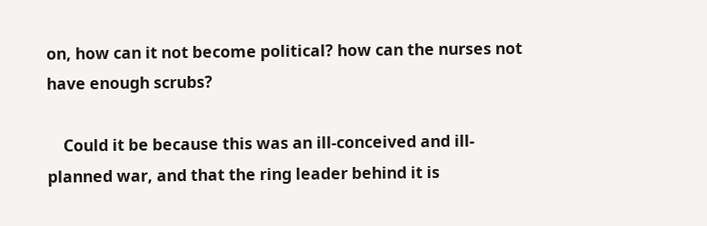on, how can it not become political? how can the nurses not have enough scrubs?

    Could it be because this was an ill-conceived and ill-planned war, and that the ring leader behind it is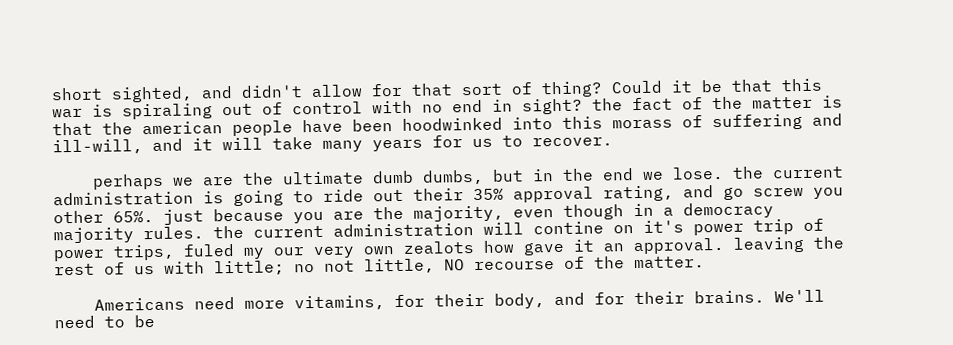short sighted, and didn't allow for that sort of thing? Could it be that this war is spiraling out of control with no end in sight? the fact of the matter is that the american people have been hoodwinked into this morass of suffering and ill-will, and it will take many years for us to recover.

    perhaps we are the ultimate dumb dumbs, but in the end we lose. the current administration is going to ride out their 35% approval rating, and go screw you other 65%. just because you are the majority, even though in a democracy majority rules. the current administration will contine on it's power trip of power trips, fuled my our very own zealots how gave it an approval. leaving the rest of us with little; no not little, NO recourse of the matter.

    Americans need more vitamins, for their body, and for their brains. We'll need to be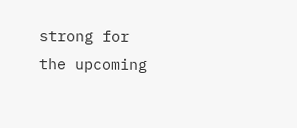strong for the upcoming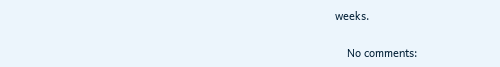weeks.

    No comments: